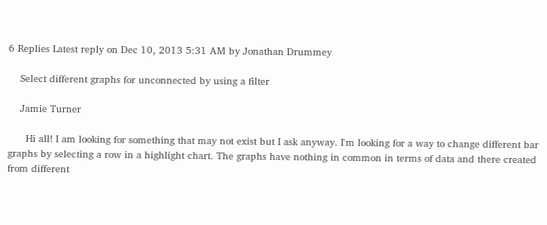6 Replies Latest reply on Dec 10, 2013 5:31 AM by Jonathan Drummey

    Select different graphs for unconnected by using a filter

    Jamie Turner

      Hi all! I am looking for something that may not exist but I ask anyway. I'm looking for a way to change different bar graphs by selecting a row in a highlight chart. The graphs have nothing in common in terms of data and there created from different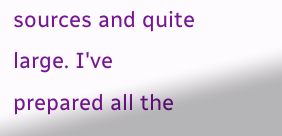sources and quite large. I've prepared all the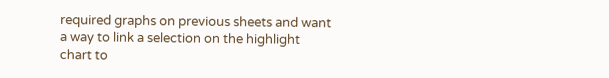required graphs on previous sheets and want a way to link a selection on the highlight chart to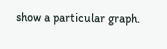show a particular graph.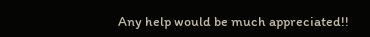Any help would be much appreciated!!